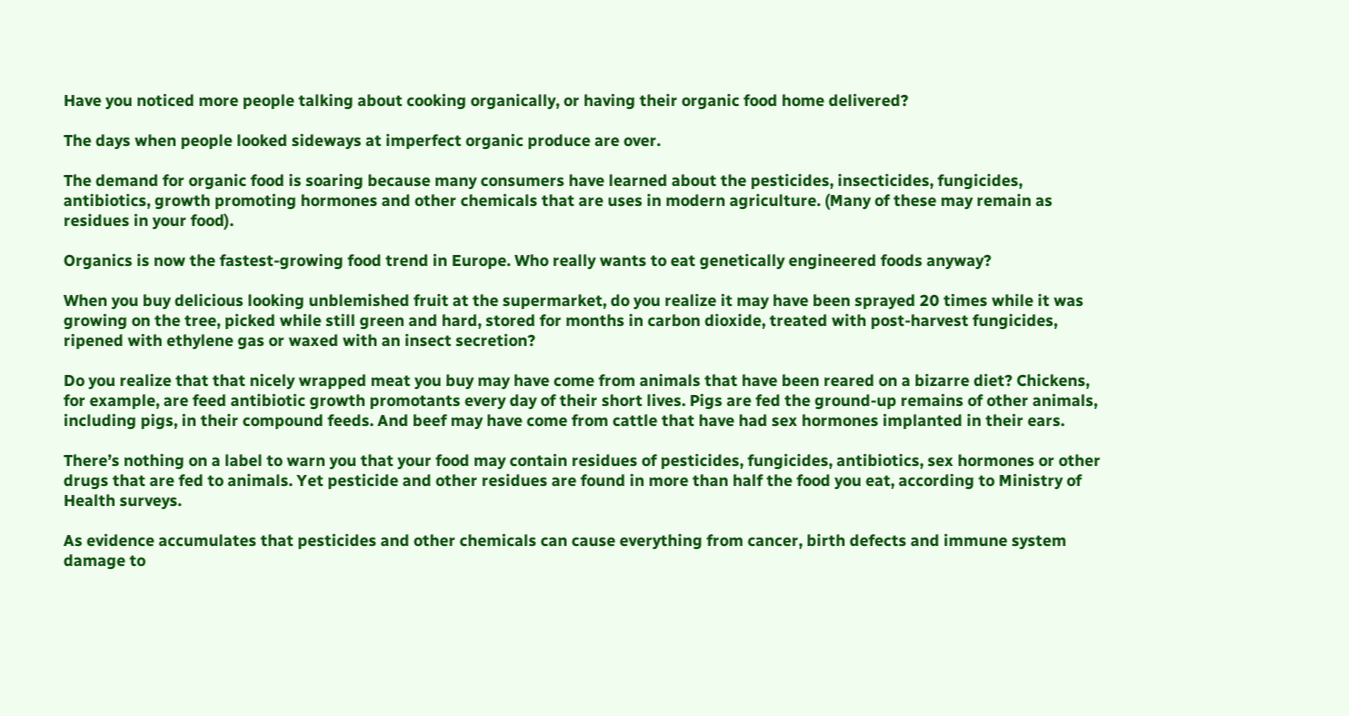Have you noticed more people talking about cooking organically, or having their organic food home delivered?

The days when people looked sideways at imperfect organic produce are over.

The demand for organic food is soaring because many consumers have learned about the pesticides, insecticides, fungicides, antibiotics, growth promoting hormones and other chemicals that are uses in modern agriculture. (Many of these may remain as residues in your food).

Organics is now the fastest-growing food trend in Europe. Who really wants to eat genetically engineered foods anyway?

When you buy delicious looking unblemished fruit at the supermarket, do you realize it may have been sprayed 20 times while it was growing on the tree, picked while still green and hard, stored for months in carbon dioxide, treated with post-harvest fungicides, ripened with ethylene gas or waxed with an insect secretion?

Do you realize that that nicely wrapped meat you buy may have come from animals that have been reared on a bizarre diet? Chickens, for example, are feed antibiotic growth promotants every day of their short lives. Pigs are fed the ground-up remains of other animals, including pigs, in their compound feeds. And beef may have come from cattle that have had sex hormones implanted in their ears.

There’s nothing on a label to warn you that your food may contain residues of pesticides, fungicides, antibiotics, sex hormones or other drugs that are fed to animals. Yet pesticide and other residues are found in more than half the food you eat, according to Ministry of Health surveys.

As evidence accumulates that pesticides and other chemicals can cause everything from cancer, birth defects and immune system damage to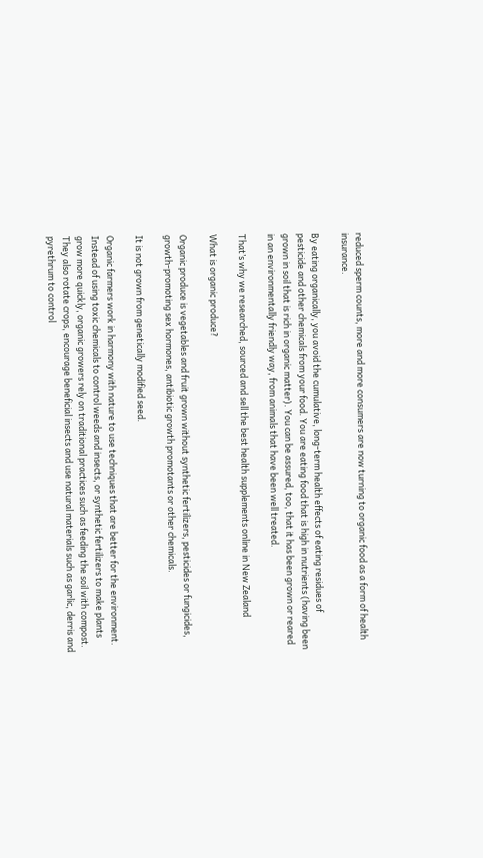reduced sperm counts, more and more consumers are now turning to organic food as a form of health insurance.

By eating organically, you avoid the cumulative, long-term health effects of eating residues of pesticide and other chemicals from your food. You are eating food that is high in nutrients (having been grown in soil that is rich in organic matter). You can be assured, too, that it has been grown or reared in an environmentally friendly way, from animals that have been well treated.

That’s why we researched, sourced and sell the best health supplements online in New Zealand

What is organic produce?

Organic produce is vegetables and fruit grown without synthetic fertilizers, pesticides or fungicides, growth-promoting sex hormones, antibiotic growth promotants or other chemicals.

It is not grown from genetically modified seed.

Organic farmers work in harmony with nature to use techniques that are better for the environment. Instead of using toxic chemicals to control weeds and insects, or synthetic fertilizers to make plants grow more quickly, organic growers rely on traditional practices such as feeding the soil with compost. They also rotate crops, encourage beneficial insects and use natural materials such as garlic, derris and pyrethrum to control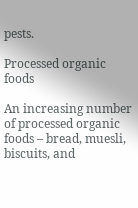pests.

Processed organic foods

An increasing number of processed organic foods – bread, muesli, biscuits, and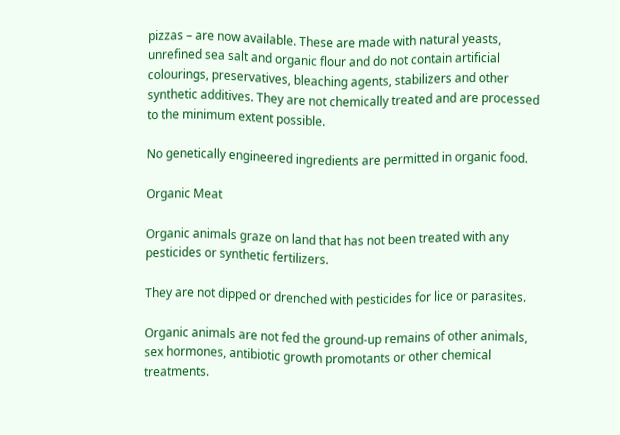pizzas – are now available. These are made with natural yeasts, unrefined sea salt and organic flour and do not contain artificial colourings, preservatives, bleaching agents, stabilizers and other synthetic additives. They are not chemically treated and are processed to the minimum extent possible.

No genetically engineered ingredients are permitted in organic food.

Organic Meat

Organic animals graze on land that has not been treated with any pesticides or synthetic fertilizers.

They are not dipped or drenched with pesticides for lice or parasites.

Organic animals are not fed the ground-up remains of other animals, sex hormones, antibiotic growth promotants or other chemical treatments.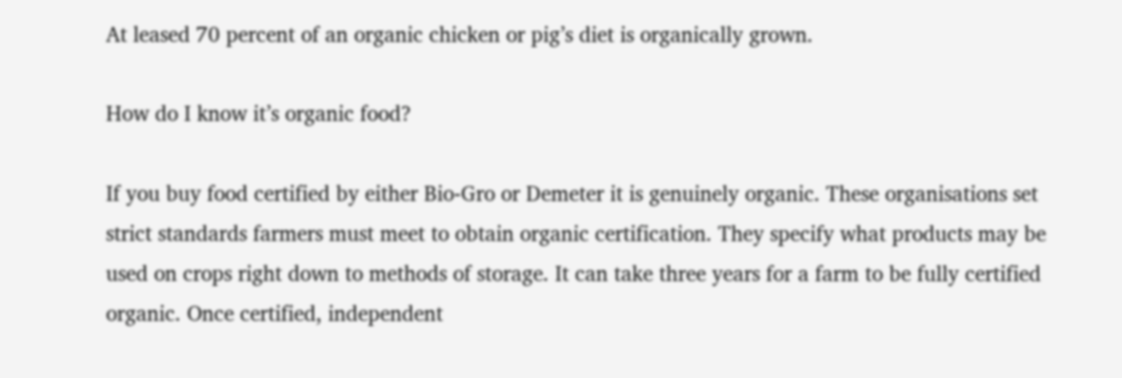At leased 70 percent of an organic chicken or pig’s diet is organically grown.

How do I know it’s organic food?

If you buy food certified by either Bio-Gro or Demeter it is genuinely organic. These organisations set strict standards farmers must meet to obtain organic certification. They specify what products may be used on crops right down to methods of storage. It can take three years for a farm to be fully certified organic. Once certified, independent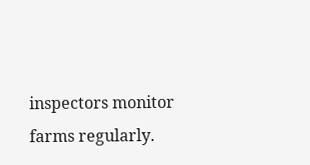inspectors monitor farms regularly.